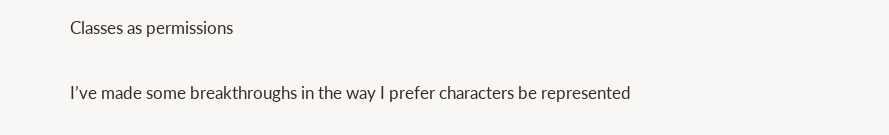Classes as permissions

I’ve made some breakthroughs in the way I prefer characters be represented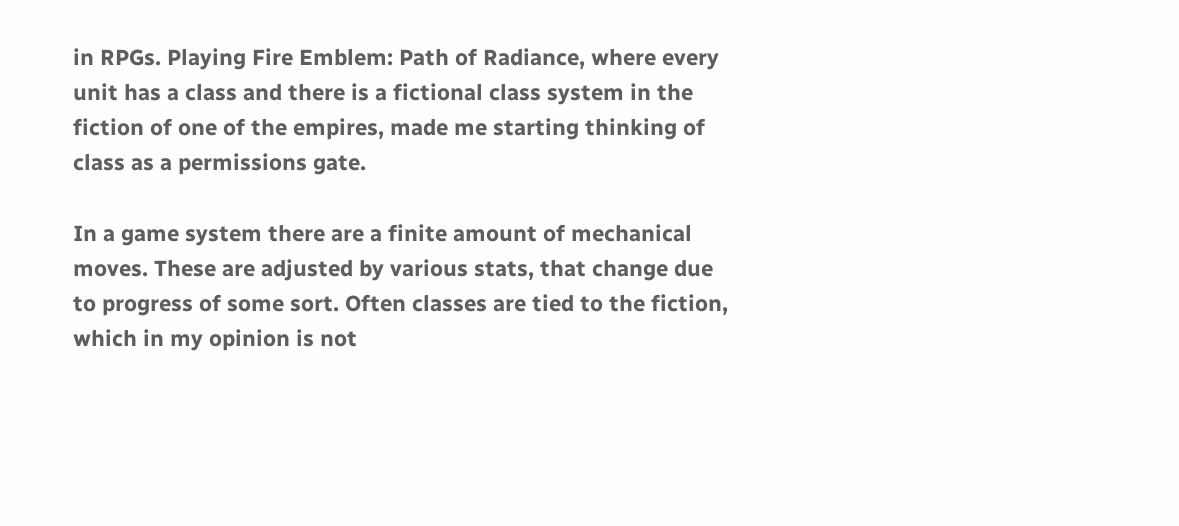in RPGs. Playing Fire Emblem: Path of Radiance, where every unit has a class and there is a fictional class system in the fiction of one of the empires, made me starting thinking of class as a permissions gate.

In a game system there are a finite amount of mechanical moves. These are adjusted by various stats, that change due to progress of some sort. Often classes are tied to the fiction, which in my opinion is not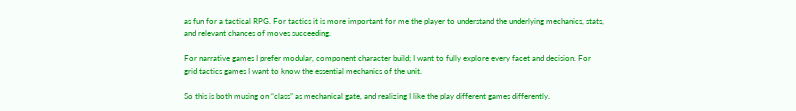as fun for a tactical RPG. For tactics it is more important for me the player to understand the underlying mechanics, stats, and relevant chances of moves succeeding.

For narrative games I prefer modular, component character build; I want to fully explore every facet and decision. For grid tactics games I want to know the essential mechanics of the unit.

So this is both musing on “class” as mechanical gate, and realizing I like the play different games differently.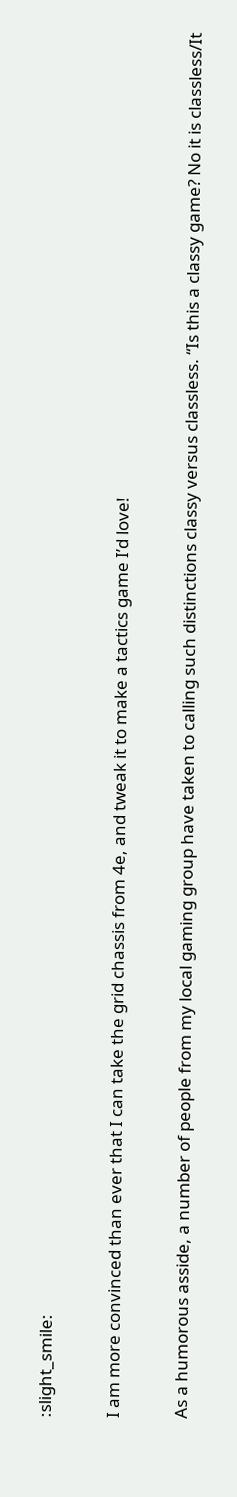:slight_smile:

I am more convinced than ever that I can take the grid chassis from 4e, and tweak it to make a tactics game I’d love!

As a humorous asside, a number of people from my local gaming group have taken to calling such distinctions classy versus classless. “Is this a classy game? No it is classless/It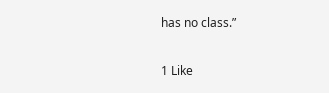has no class.”

1 Like